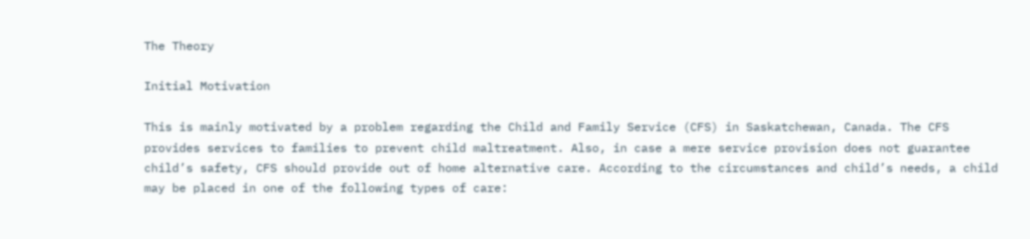The Theory

Initial Motivation

This is mainly motivated by a problem regarding the Child and Family Service (CFS) in Saskatchewan, Canada. The CFS provides services to families to prevent child maltreatment. Also, in case a mere service provision does not guarantee child’s safety, CFS should provide out of home alternative care. According to the circumstances and child’s needs, a child may be placed in one of the following types of care: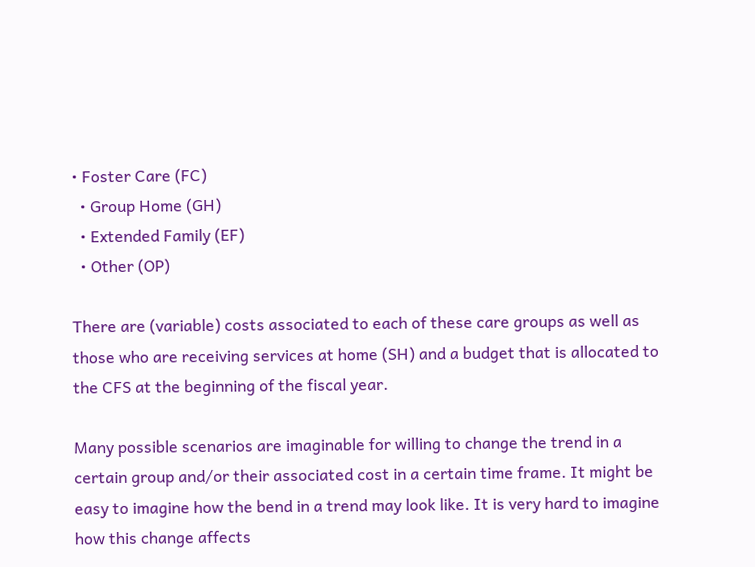• Foster Care (FC)
  • Group Home (GH)
  • Extended Family (EF)
  • Other (OP)

There are (variable) costs associated to each of these care groups as well as those who are receiving services at home (SH) and a budget that is allocated to the CFS at the beginning of the fiscal year.

Many possible scenarios are imaginable for willing to change the trend in a certain group and/or their associated cost in a certain time frame. It might be easy to imagine how the bend in a trend may look like. It is very hard to imagine how this change affects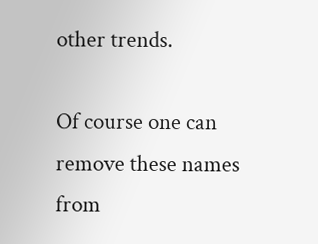other trends.

Of course one can remove these names from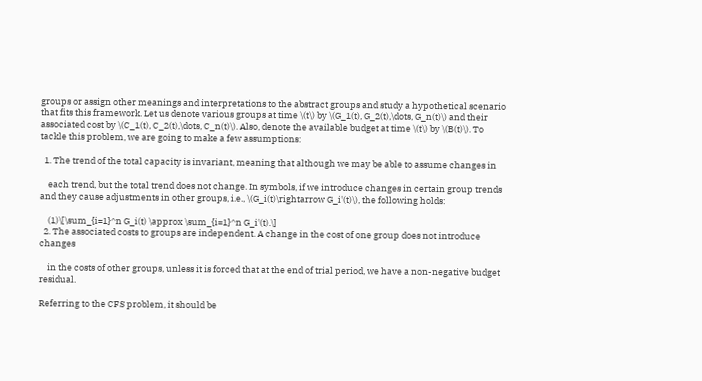groups or assign other meanings and interpretations to the abstract groups and study a hypothetical scenario that fits this framework. Let us denote various groups at time \(t\) by \(G_1(t), G_2(t),\dots, G_n(t)\) and their associated cost by \(C_1(t), C_2(t),\dots, C_n(t)\). Also, denote the available budget at time \(t\) by \(B(t)\). To tackle this problem, we are going to make a few assumptions:

  1. The trend of the total capacity is invariant, meaning that although we may be able to assume changes in

    each trend, but the total trend does not change. In symbols, if we introduce changes in certain group trends and they cause adjustments in other groups, i.e., \(G_i(t)\rightarrow G_i'(t)\), the following holds:

    (1)\[\sum_{i=1}^n G_i(t) \approx \sum_{i=1}^n G_i'(t).\]
  2. The associated costs to groups are independent. A change in the cost of one group does not introduce changes

    in the costs of other groups, unless it is forced that at the end of trial period, we have a non-negative budget residual.

Referring to the CFS problem, it should be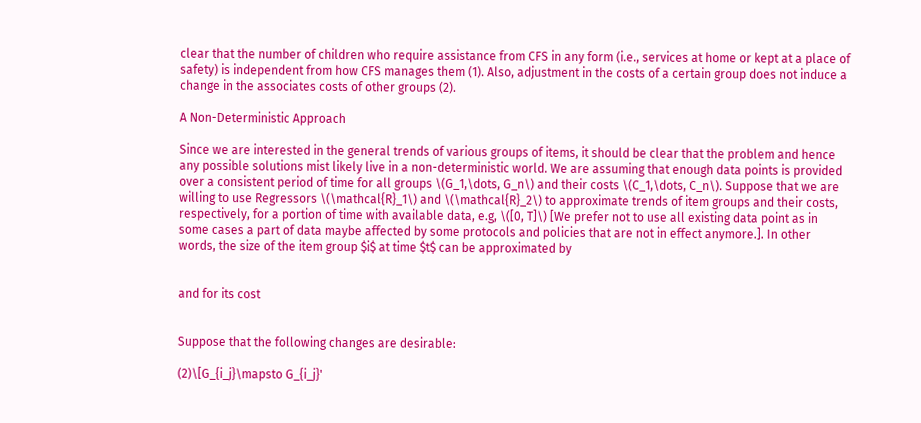clear that the number of children who require assistance from CFS in any form (i.e., services at home or kept at a place of safety) is independent from how CFS manages them (1). Also, adjustment in the costs of a certain group does not induce a change in the associates costs of other groups (2).

A Non-Deterministic Approach

Since we are interested in the general trends of various groups of items, it should be clear that the problem and hence any possible solutions mist likely live in a non-deterministic world. We are assuming that enough data points is provided over a consistent period of time for all groups \(G_1,\dots, G_n\) and their costs \(C_1,\dots, C_n\). Suppose that we are willing to use Regressors \(\mathcal{R}_1\) and \(\mathcal{R}_2\) to approximate trends of item groups and their costs, respectively, for a portion of time with available data, e.g, \([0, T]\) [We prefer not to use all existing data point as in some cases a part of data maybe affected by some protocols and policies that are not in effect anymore.]. In other words, the size of the item group $i$ at time $t$ can be approximated by


and for its cost


Suppose that the following changes are desirable:

(2)\[G_{i_j}\mapsto G_{i_j}'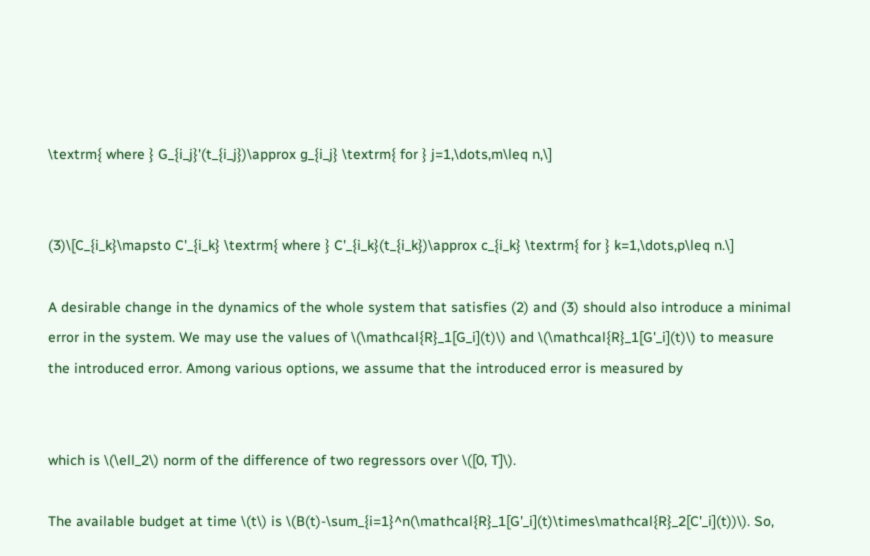\textrm{ where } G_{i_j}'(t_{i_j})\approx g_{i_j} \textrm{ for } j=1,\dots,m\leq n,\]


(3)\[C_{i_k}\mapsto C'_{i_k} \textrm{ where } C'_{i_k}(t_{i_k})\approx c_{i_k} \textrm{ for } k=1,\dots,p\leq n.\]

A desirable change in the dynamics of the whole system that satisfies (2) and (3) should also introduce a minimal error in the system. We may use the values of \(\mathcal{R}_1[G_i](t)\) and \(\mathcal{R}_1[G'_i](t)\) to measure the introduced error. Among various options, we assume that the introduced error is measured by


which is \(\ell_2\) norm of the difference of two regressors over \([0, T]\).

The available budget at time \(t\) is \(B(t)-\sum_{i=1}^n(\mathcal{R}_1[G'_i](t)\times\mathcal{R}_2[C'_i](t))\). So,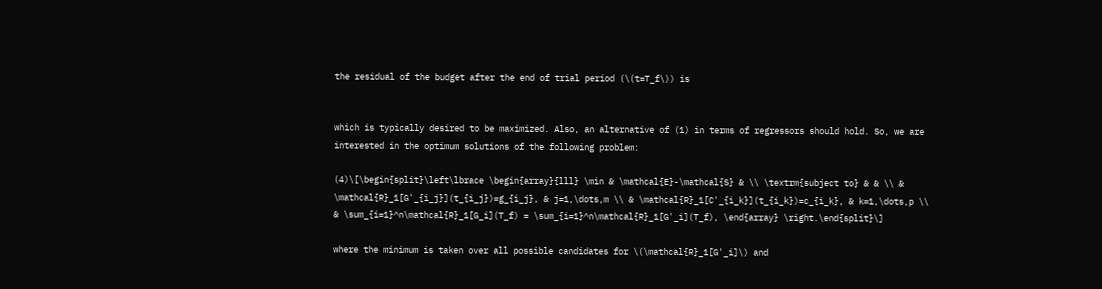the residual of the budget after the end of trial period (\(t=T_f\)) is


which is typically desired to be maximized. Also, an alternative of (1) in terms of regressors should hold. So, we are interested in the optimum solutions of the following problem:

(4)\[\begin{split}\left\lbrace \begin{array}{lll} \min & \mathcal{E}-\mathcal{S} & \\ \textrm{subject to} & & \\ & \mathcal{R}_1[G'_{i_j}](t_{i_j})=g_{i_j}, & j=1,\dots,m \\ & \mathcal{R}_1[C'_{i_k}](t_{i_k})=c_{i_k}, & k=1,\dots,p \\ & \sum_{i=1}^n\mathcal{R}_1[G_i](T_f) = \sum_{i=1}^n\mathcal{R}_1[G'_i](T_f), \end{array} \right.\end{split}\]

where the minimum is taken over all possible candidates for \(\mathcal{R}_1[G'_i]\) and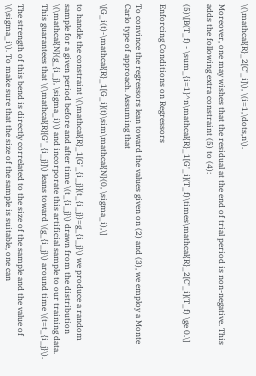\(\mathcal{R}_2[C'_i]\), \(i=1,\dots,n\).

Moreover, one may wishes that the residual at the end of trial period is non-negative. This adds the following extra constraint (5) to (4):

(5)\[B(T_f) - \sum_{i=1}^n\mathcal{R}_1[G'_i](T_f)\times\mathcal{R}_2[C'_i](T_f) \ge 0.\]

Enforcing Conditions on Regressors

To convince the regressors lean toward the values given on (2) and (3), we employ a Monte Carlo type of approach. Assuming that

\[G_i(t)-\mathcal{R}_1[G_i](t)\sim\mathcal{N}(0, \sigma_i),\]

to handle the constraint \(\mathcal{R}_1[G'_{i_j}](t_{i_j})=g_{i_j}\) we produce a random sample for a given period before and after time \(t_{i_j}\) drawn from the distribution \(\mathcal{N}(g_{i_j}, \sigma_i)\) and incorporate this artificial sample to our training data. This guarantees that \(\mathcal{R}[G'_{i_j}]\) leans toward \(g_{i_j}\) around time \(t=t_{i_j}\).

The strength of this bend is directly correlated to the size of the sample and the value of \(\sigma_i\). To make sure that the size of the sample is suitable, one can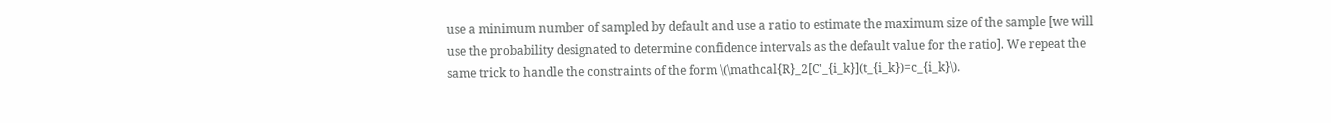use a minimum number of sampled by default and use a ratio to estimate the maximum size of the sample [we will use the probability designated to determine confidence intervals as the default value for the ratio]. We repeat the same trick to handle the constraints of the form \(\mathcal{R}_2[C'_{i_k}](t_{i_k})=c_{i_k}\).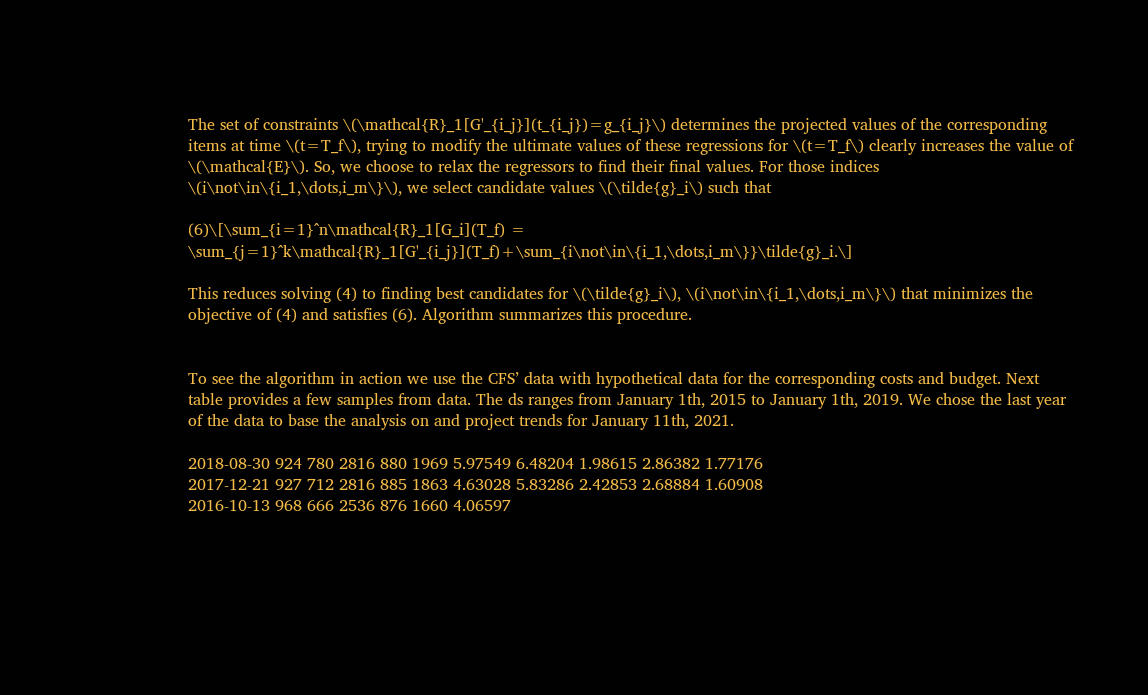The set of constraints \(\mathcal{R}_1[G'_{i_j}](t_{i_j})=g_{i_j}\) determines the projected values of the corresponding items at time \(t=T_f\), trying to modify the ultimate values of these regressions for \(t=T_f\) clearly increases the value of \(\mathcal{E}\). So, we choose to relax the regressors to find their final values. For those indices \(i\not\in\{i_1,\dots,i_m\}\), we select candidate values \(\tilde{g}_i\) such that

(6)\[\sum_{i=1}^n\mathcal{R}_1[G_i](T_f) = \sum_{j=1}^k\mathcal{R}_1[G'_{i_j}](T_f)+\sum_{i\not\in\{i_1,\dots,i_m\}}\tilde{g}_i.\]

This reduces solving (4) to finding best candidates for \(\tilde{g}_i\), \(i\not\in\{i_1,\dots,i_m\}\) that minimizes the objective of (4) and satisfies (6). Algorithm summarizes this procedure.


To see the algorithm in action we use the CFS’ data with hypothetical data for the corresponding costs and budget. Next table provides a few samples from data. The ds ranges from January 1th, 2015 to January 1th, 2019. We chose the last year of the data to base the analysis on and project trends for January 11th, 2021.

2018-08-30 924 780 2816 880 1969 5.97549 6.48204 1.98615 2.86382 1.77176
2017-12-21 927 712 2816 885 1863 4.63028 5.83286 2.42853 2.68884 1.60908
2016-10-13 968 666 2536 876 1660 4.06597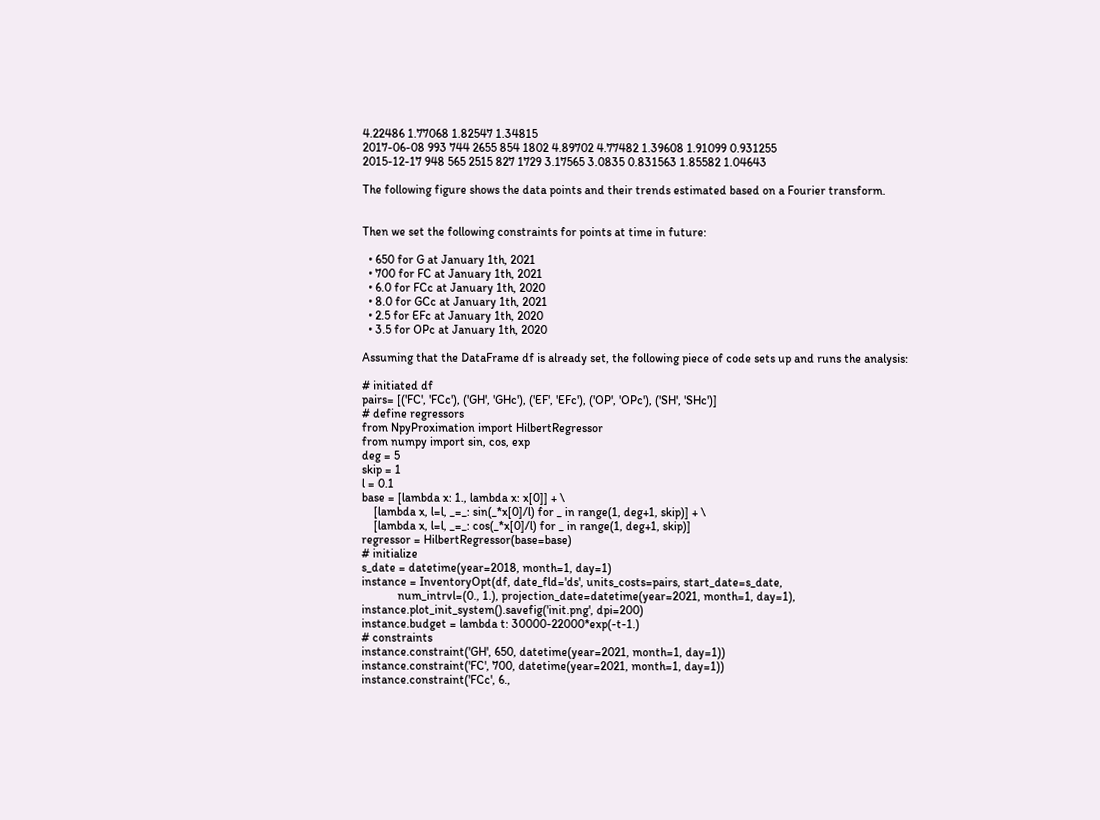4.22486 1.77068 1.82547 1.34815
2017-06-08 993 744 2655 854 1802 4.89702 4.77482 1.39608 1.91099 0.931255
2015-12-17 948 565 2515 827 1729 3.17565 3.0835 0.831563 1.85582 1.04643

The following figure shows the data points and their trends estimated based on a Fourier transform.


Then we set the following constraints for points at time in future:

  • 650 for G at January 1th, 2021
  • 700 for FC at January 1th, 2021
  • 6.0 for FCc at January 1th, 2020
  • 8.0 for GCc at January 1th, 2021
  • 2.5 for EFc at January 1th, 2020
  • 3.5 for OPc at January 1th, 2020

Assuming that the DataFrame df is already set, the following piece of code sets up and runs the analysis:

# initiated df
pairs= [('FC', 'FCc'), ('GH', 'GHc'), ('EF', 'EFc'), ('OP', 'OPc'), ('SH', 'SHc')]
# define regressors
from NpyProximation import HilbertRegressor
from numpy import sin, cos, exp
deg = 5
skip = 1
l = 0.1
base = [lambda x: 1., lambda x: x[0]] + \
    [lambda x, l=l, _=_: sin(_*x[0]/l) for _ in range(1, deg+1, skip)] + \
    [lambda x, l=l, _=_: cos(_*x[0]/l) for _ in range(1, deg+1, skip)]
regressor = HilbertRegressor(base=base)
# initialize
s_date = datetime(year=2018, month=1, day=1)
instance = InventoryOpt(df, date_fld='ds', units_costs=pairs, start_date=s_date,
            num_intrvl=(0., 1.), projection_date=datetime(year=2021, month=1, day=1),
instance.plot_init_system().savefig('init.png', dpi=200)
instance.budget = lambda t: 30000-22000*exp(-t-1.)
# constraints
instance.constraint('GH', 650, datetime(year=2021, month=1, day=1))
instance.constraint('FC', 700, datetime(year=2021, month=1, day=1))
instance.constraint('FCc', 6.,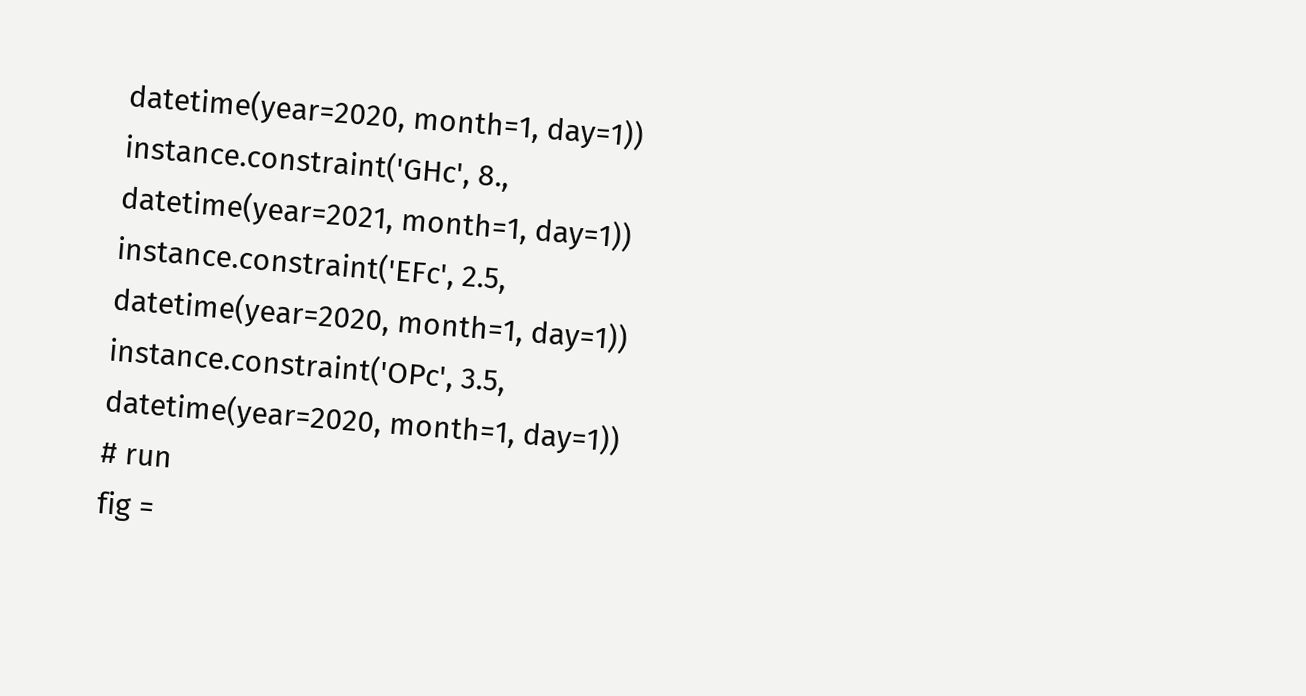datetime(year=2020, month=1, day=1))
instance.constraint('GHc', 8., datetime(year=2021, month=1, day=1))
instance.constraint('EFc', 2.5, datetime(year=2020, month=1, day=1))
instance.constraint('OPc', 3.5, datetime(year=2020, month=1, day=1))
# run
fig =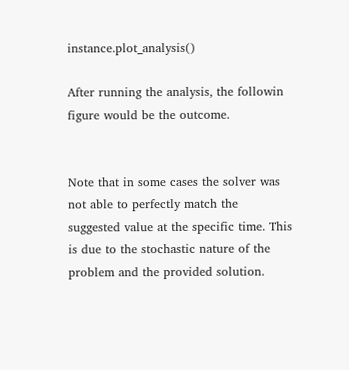instance.plot_analysis()

After running the analysis, the followin figure would be the outcome.


Note that in some cases the solver was not able to perfectly match the suggested value at the specific time. This is due to the stochastic nature of the problem and the provided solution.